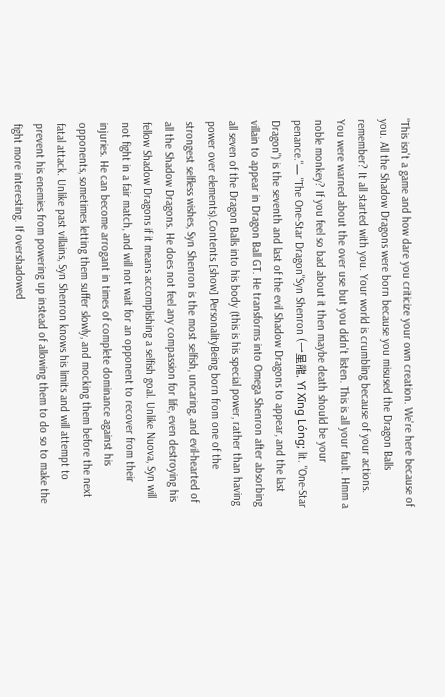"This isn't a game and how dare you criticize your own creation. We're here because of you. All the Shadow Dragons were born because you misused the Dragon Balls remember? It all started with you. Your world is crumbling because of your actions. You were warned about the over use but you didn't listen. This is all your fault. Hmm a noble monkey? If you feel so bad about it then maybe death should be your penance."— "The One-Star Dragon"Syn Shenron (一星龍, Yī Xīng Lóng; lit. "One-Star Dragon") is the seventh and last of the evil Shadow Dragons to appear, and the last villain to appear in Dragon Ball GT. He transforms into Omega Shenron after absorbing all seven of the Dragon Balls into his body (this is his special power, rather than having power over elements).Contents [show] PersonalityBeing born from one of the strongest selfless wishes, Syn Shenron is the most selfish, uncaring, and evil-hearted of all the Shadow Dragons. He does not feel any compassion for life, even destroying his fellow Shadow Dragons if it means accomplishing a selfish goal. Unlike Nuova, Syn will not fight in a fair match, and will not wait for an opponent to recover from their injuries. He can become arrogant in times of complete dominance against his opponents, sometimes letting them suffer slowly, and mocking them before the next fatal attack. Unlike past villains, Syn Shenron knows his limits and will attempt to prevent his enemies from powering up instead of allowing them to do so to make the fight more interesting. If overshadowed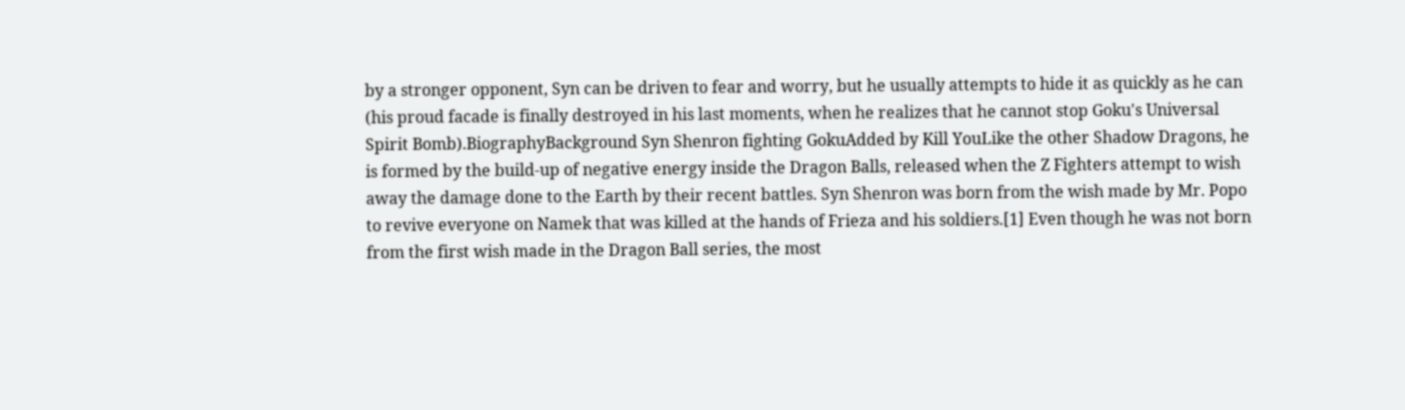by a stronger opponent, Syn can be driven to fear and worry, but he usually attempts to hide it as quickly as he can (his proud facade is finally destroyed in his last moments, when he realizes that he cannot stop Goku's Universal Spirit Bomb).BiographyBackground Syn Shenron fighting GokuAdded by Kill YouLike the other Shadow Dragons, he is formed by the build-up of negative energy inside the Dragon Balls, released when the Z Fighters attempt to wish away the damage done to the Earth by their recent battles. Syn Shenron was born from the wish made by Mr. Popo to revive everyone on Namek that was killed at the hands of Frieza and his soldiers.[1] Even though he was not born from the first wish made in the Dragon Ball series, the most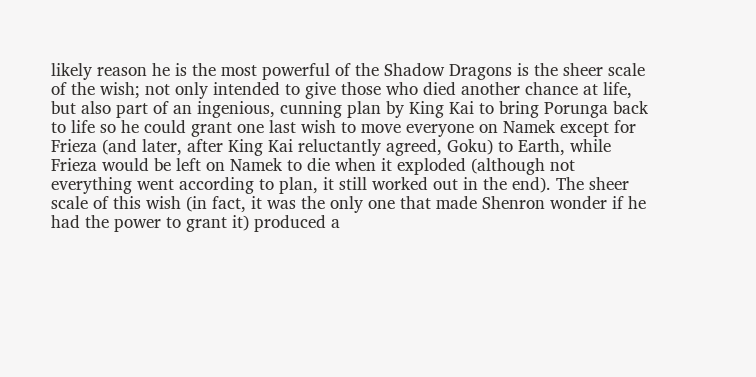likely reason he is the most powerful of the Shadow Dragons is the sheer scale of the wish; not only intended to give those who died another chance at life, but also part of an ingenious, cunning plan by King Kai to bring Porunga back to life so he could grant one last wish to move everyone on Namek except for Frieza (and later, after King Kai reluctantly agreed, Goku) to Earth, while Frieza would be left on Namek to die when it exploded (although not everything went according to plan, it still worked out in the end). The sheer scale of this wish (in fact, it was the only one that made Shenron wonder if he had the power to grant it) produced a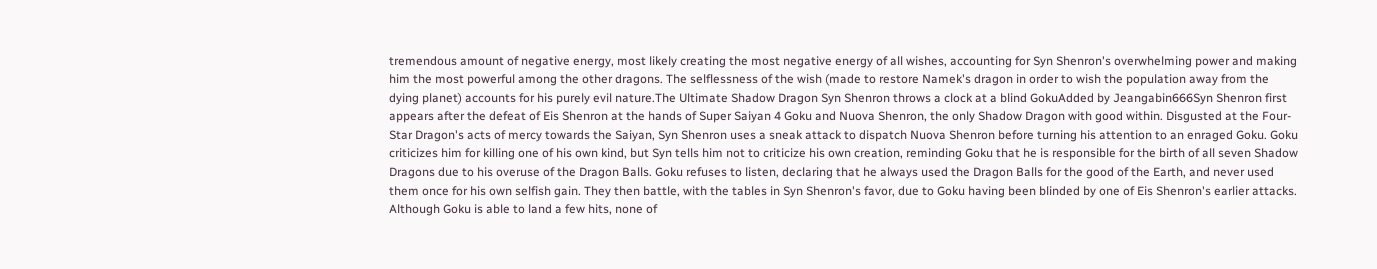tremendous amount of negative energy, most likely creating the most negative energy of all wishes, accounting for Syn Shenron's overwhelming power and making him the most powerful among the other dragons. The selflessness of the wish (made to restore Namek's dragon in order to wish the population away from the dying planet) accounts for his purely evil nature.The Ultimate Shadow Dragon Syn Shenron throws a clock at a blind GokuAdded by Jeangabin666Syn Shenron first appears after the defeat of Eis Shenron at the hands of Super Saiyan 4 Goku and Nuova Shenron, the only Shadow Dragon with good within. Disgusted at the Four-Star Dragon's acts of mercy towards the Saiyan, Syn Shenron uses a sneak attack to dispatch Nuova Shenron before turning his attention to an enraged Goku. Goku criticizes him for killing one of his own kind, but Syn tells him not to criticize his own creation, reminding Goku that he is responsible for the birth of all seven Shadow Dragons due to his overuse of the Dragon Balls. Goku refuses to listen, declaring that he always used the Dragon Balls for the good of the Earth, and never used them once for his own selfish gain. They then battle, with the tables in Syn Shenron's favor, due to Goku having been blinded by one of Eis Shenron's earlier attacks. Although Goku is able to land a few hits, none of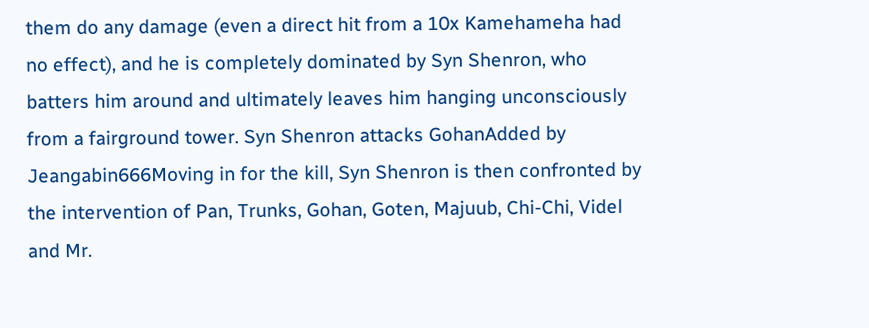them do any damage (even a direct hit from a 10x Kamehameha had no effect), and he is completely dominated by Syn Shenron, who batters him around and ultimately leaves him hanging unconsciously from a fairground tower. Syn Shenron attacks GohanAdded by Jeangabin666Moving in for the kill, Syn Shenron is then confronted by the intervention of Pan, Trunks, Gohan, Goten, Majuub, Chi-Chi, Videl and Mr.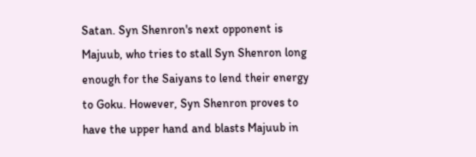Satan. Syn Shenron's next opponent is Majuub, who tries to stall Syn Shenron long enough for the Saiyans to lend their energy to Goku. However, Syn Shenron proves to have the upper hand and blasts Majuub in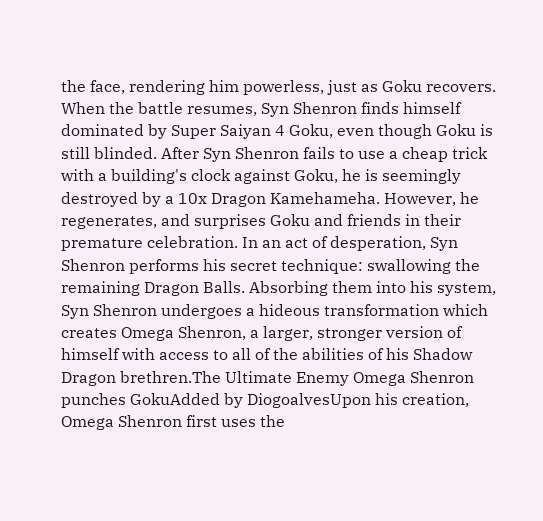the face, rendering him powerless, just as Goku recovers. When the battle resumes, Syn Shenron finds himself dominated by Super Saiyan 4 Goku, even though Goku is still blinded. After Syn Shenron fails to use a cheap trick with a building's clock against Goku, he is seemingly destroyed by a 10x Dragon Kamehameha. However, he regenerates, and surprises Goku and friends in their premature celebration. In an act of desperation, Syn Shenron performs his secret technique: swallowing the remaining Dragon Balls. Absorbing them into his system, Syn Shenron undergoes a hideous transformation which creates Omega Shenron, a larger, stronger version of himself with access to all of the abilities of his Shadow Dragon brethren.The Ultimate Enemy Omega Shenron punches GokuAdded by DiogoalvesUpon his creation, Omega Shenron first uses the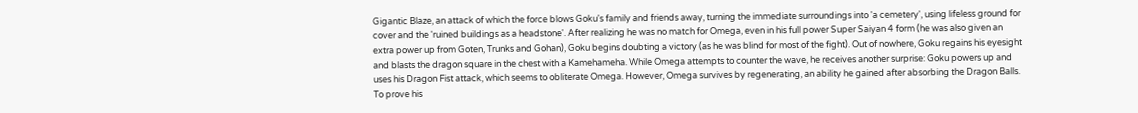Gigantic Blaze, an attack of which the force blows Goku's family and friends away, turning the immediate surroundings into 'a cemetery', using lifeless ground for cover and the 'ruined buildings as a headstone'. After realizing he was no match for Omega, even in his full power Super Saiyan 4 form (he was also given an extra power up from Goten, Trunks and Gohan), Goku begins doubting a victory (as he was blind for most of the fight). Out of nowhere, Goku regains his eyesight and blasts the dragon square in the chest with a Kamehameha. While Omega attempts to counter the wave, he receives another surprise: Goku powers up and uses his Dragon Fist attack, which seems to obliterate Omega. However, Omega survives by regenerating, an ability he gained after absorbing the Dragon Balls. To prove his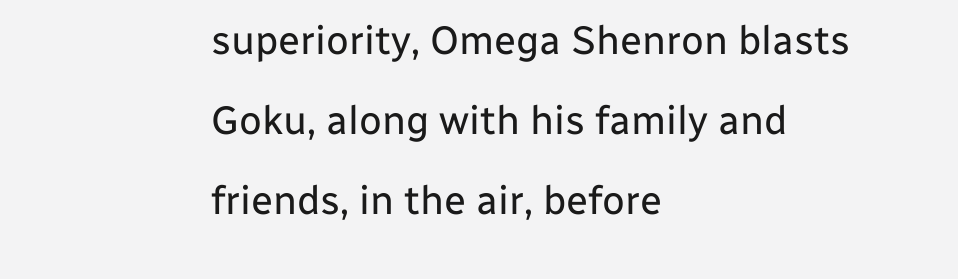superiority, Omega Shenron blasts Goku, along with his family and friends, in the air, before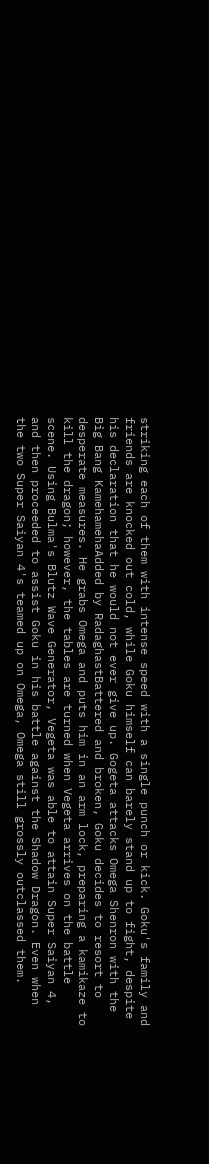striking each of them with intense speed with a single punch or kick. Goku's family and friends are knocked out cold, while Goku himself can barely stand up to fight, despite his declaration that he would not ever give up. Gogeta attacks Omega Shenron with the Big Bang KamehamehaAdded by RadaghastBattered and broken, Goku decides to resort to desperate measures. He grabs Omega and puts him in an arm lock, preparing a kamikaze to kill the dragon; however, the tables are turned when Vegeta arrives on the battle scene. Using Bulma's Blutz Wave Generator, Vegeta was able to attain Super Saiyan 4, and then proceeded to assist Goku in his battle against the Shadow Dragon. Even when the two Super Saiyan 4's teamed up on Omega, Omega still grossly outclassed them.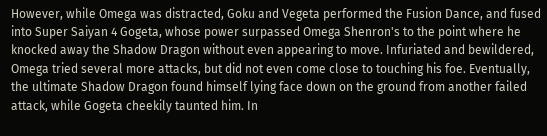However, while Omega was distracted, Goku and Vegeta performed the Fusion Dance, and fused into Super Saiyan 4 Gogeta, whose power surpassed Omega Shenron's to the point where he knocked away the Shadow Dragon without even appearing to move. Infuriated and bewildered, Omega tried several more attacks, but did not even come close to touching his foe. Eventually, the ultimate Shadow Dragon found himself lying face down on the ground from another failed attack, while Gogeta cheekily taunted him. In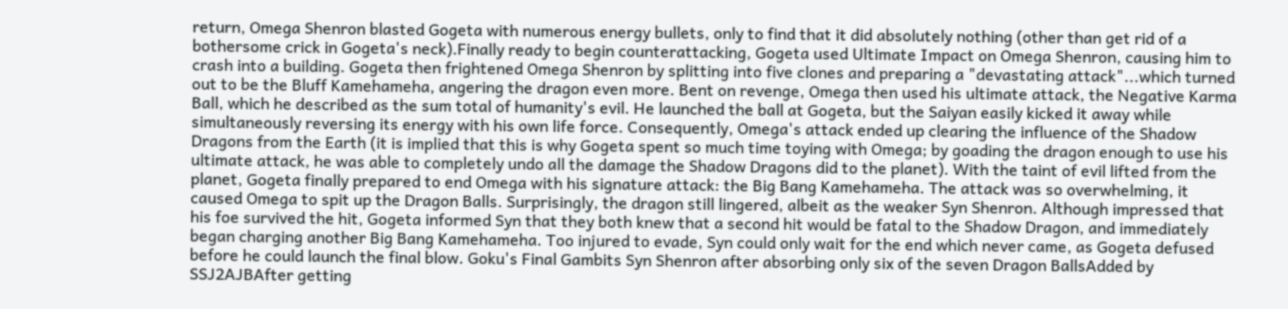return, Omega Shenron blasted Gogeta with numerous energy bullets, only to find that it did absolutely nothing (other than get rid of a bothersome crick in Gogeta's neck).Finally ready to begin counterattacking, Gogeta used Ultimate Impact on Omega Shenron, causing him to crash into a building. Gogeta then frightened Omega Shenron by splitting into five clones and preparing a "devastating attack"...which turned out to be the Bluff Kamehameha, angering the dragon even more. Bent on revenge, Omega then used his ultimate attack, the Negative Karma Ball, which he described as the sum total of humanity's evil. He launched the ball at Gogeta, but the Saiyan easily kicked it away while simultaneously reversing its energy with his own life force. Consequently, Omega's attack ended up clearing the influence of the Shadow Dragons from the Earth (it is implied that this is why Gogeta spent so much time toying with Omega; by goading the dragon enough to use his ultimate attack, he was able to completely undo all the damage the Shadow Dragons did to the planet). With the taint of evil lifted from the planet, Gogeta finally prepared to end Omega with his signature attack: the Big Bang Kamehameha. The attack was so overwhelming, it caused Omega to spit up the Dragon Balls. Surprisingly, the dragon still lingered, albeit as the weaker Syn Shenron. Although impressed that his foe survived the hit, Gogeta informed Syn that they both knew that a second hit would be fatal to the Shadow Dragon, and immediately began charging another Big Bang Kamehameha. Too injured to evade, Syn could only wait for the end which never came, as Gogeta defused before he could launch the final blow. Goku's Final Gambits Syn Shenron after absorbing only six of the seven Dragon BallsAdded by SSJ2AJBAfter getting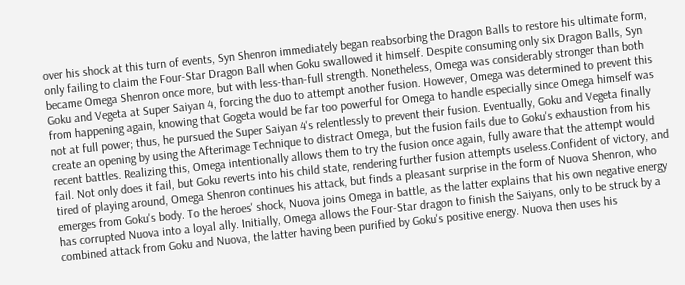over his shock at this turn of events, Syn Shenron immediately began reabsorbing the Dragon Balls to restore his ultimate form, only failing to claim the Four-Star Dragon Ball when Goku swallowed it himself. Despite consuming only six Dragon Balls, Syn became Omega Shenron once more, but with less-than-full strength. Nonetheless, Omega was considerably stronger than both Goku and Vegeta at Super Saiyan 4, forcing the duo to attempt another fusion. However, Omega was determined to prevent this from happening again, knowing that Gogeta would be far too powerful for Omega to handle especially since Omega himself was not at full power; thus, he pursued the Super Saiyan 4's relentlessly to prevent their fusion. Eventually, Goku and Vegeta finally create an opening by using the Afterimage Technique to distract Omega, but the fusion fails due to Goku's exhaustion from his recent battles. Realizing this, Omega intentionally allows them to try the fusion once again, fully aware that the attempt would fail. Not only does it fail, but Goku reverts into his child state, rendering further fusion attempts useless.Confident of victory, and tired of playing around, Omega Shenron continues his attack, but finds a pleasant surprise in the form of Nuova Shenron, who emerges from Goku's body. To the heroes' shock, Nuova joins Omega in battle, as the latter explains that his own negative energy has corrupted Nuova into a loyal ally. Initially, Omega allows the Four-Star dragon to finish the Saiyans, only to be struck by a combined attack from Goku and Nuova, the latter having been purified by Goku's positive energy. Nuova then uses his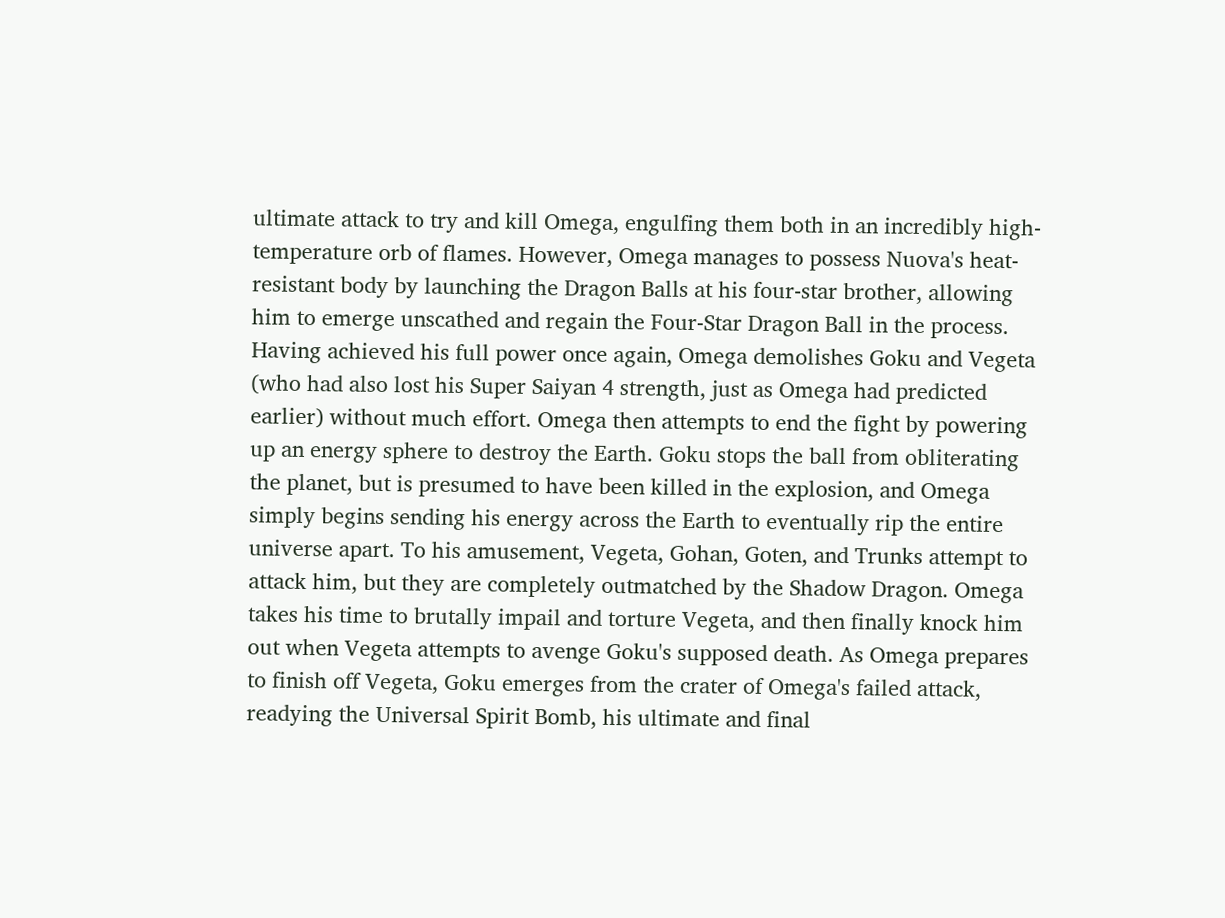ultimate attack to try and kill Omega, engulfing them both in an incredibly high-temperature orb of flames. However, Omega manages to possess Nuova's heat-resistant body by launching the Dragon Balls at his four-star brother, allowing him to emerge unscathed and regain the Four-Star Dragon Ball in the process. Having achieved his full power once again, Omega demolishes Goku and Vegeta (who had also lost his Super Saiyan 4 strength, just as Omega had predicted earlier) without much effort. Omega then attempts to end the fight by powering up an energy sphere to destroy the Earth. Goku stops the ball from obliterating the planet, but is presumed to have been killed in the explosion, and Omega simply begins sending his energy across the Earth to eventually rip the entire universe apart. To his amusement, Vegeta, Gohan, Goten, and Trunks attempt to attack him, but they are completely outmatched by the Shadow Dragon. Omega takes his time to brutally impail and torture Vegeta, and then finally knock him out when Vegeta attempts to avenge Goku's supposed death. As Omega prepares to finish off Vegeta, Goku emerges from the crater of Omega's failed attack, readying the Universal Spirit Bomb, his ultimate and final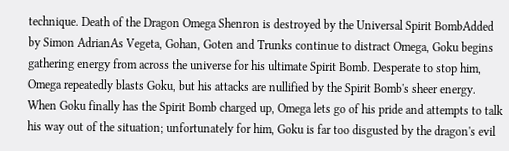technique. Death of the Dragon Omega Shenron is destroyed by the Universal Spirit BombAdded by Simon AdrianAs Vegeta, Gohan, Goten and Trunks continue to distract Omega, Goku begins gathering energy from across the universe for his ultimate Spirit Bomb. Desperate to stop him, Omega repeatedly blasts Goku, but his attacks are nullified by the Spirit Bomb's sheer energy. When Goku finally has the Spirit Bomb charged up, Omega lets go of his pride and attempts to talk his way out of the situation; unfortunately for him, Goku is far too disgusted by the dragon's evil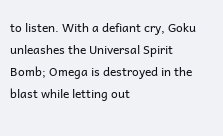to listen. With a defiant cry, Goku unleashes the Universal Spirit Bomb; Omega is destroyed in the blast while letting out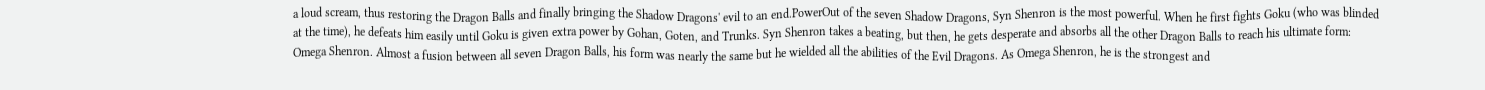a loud scream, thus restoring the Dragon Balls and finally bringing the Shadow Dragons' evil to an end.PowerOut of the seven Shadow Dragons, Syn Shenron is the most powerful. When he first fights Goku (who was blinded at the time), he defeats him easily until Goku is given extra power by Gohan, Goten, and Trunks. Syn Shenron takes a beating, but then, he gets desperate and absorbs all the other Dragon Balls to reach his ultimate form: Omega Shenron. Almost a fusion between all seven Dragon Balls, his form was nearly the same but he wielded all the abilities of the Evil Dragons. As Omega Shenron, he is the strongest and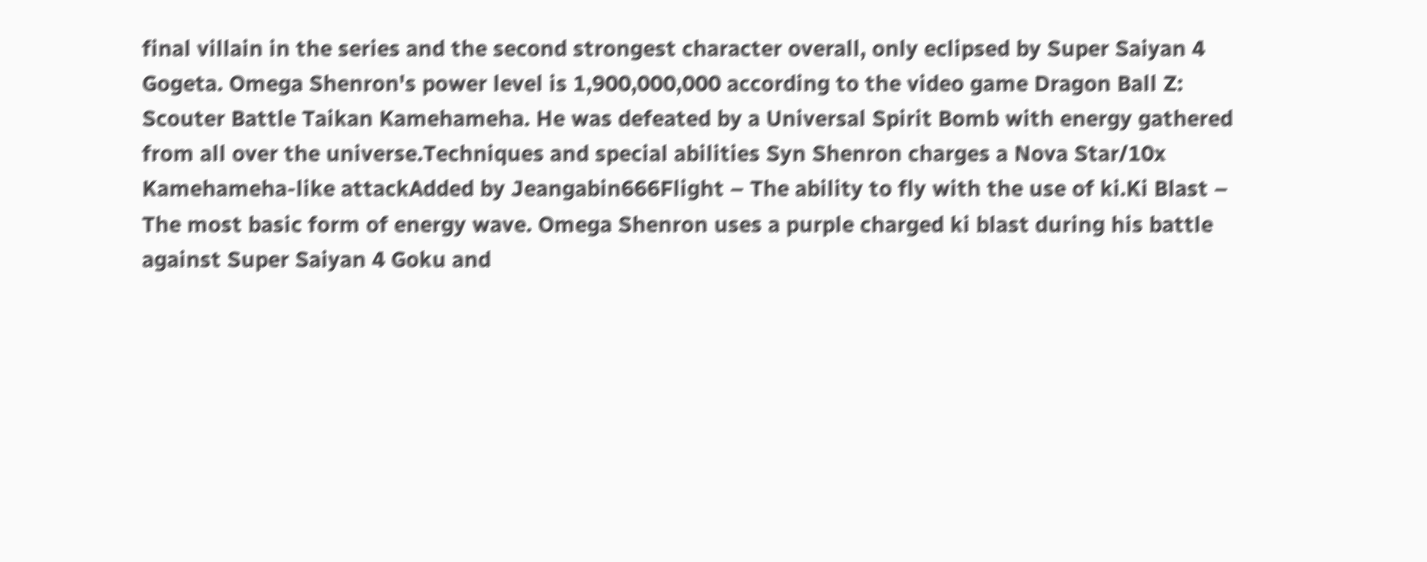final villain in the series and the second strongest character overall, only eclipsed by Super Saiyan 4 Gogeta. Omega Shenron's power level is 1,900,000,000 according to the video game Dragon Ball Z: Scouter Battle Taikan Kamehameha. He was defeated by a Universal Spirit Bomb with energy gathered from all over the universe.Techniques and special abilities Syn Shenron charges a Nova Star/10x Kamehameha-like attackAdded by Jeangabin666Flight – The ability to fly with the use of ki.Ki Blast – The most basic form of energy wave. Omega Shenron uses a purple charged ki blast during his battle against Super Saiyan 4 Goku and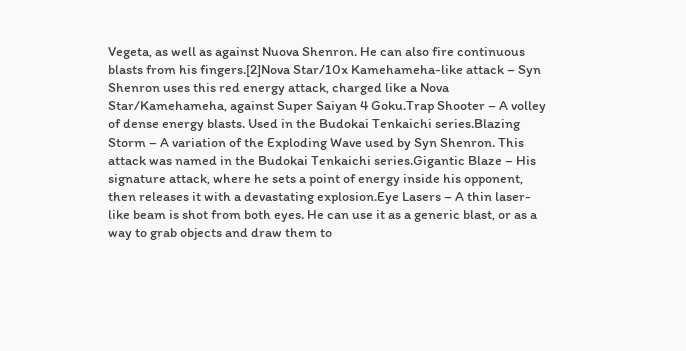Vegeta, as well as against Nuova Shenron. He can also fire continuous blasts from his fingers.[2]Nova Star/10x Kamehameha-like attack – Syn Shenron uses this red energy attack, charged like a Nova Star/Kamehameha, against Super Saiyan 4 Goku.Trap Shooter – A volley of dense energy blasts. Used in the Budokai Tenkaichi series.Blazing Storm – A variation of the Exploding Wave used by Syn Shenron. This attack was named in the Budokai Tenkaichi series.Gigantic Blaze – His signature attack, where he sets a point of energy inside his opponent, then releases it with a devastating explosion.Eye Lasers – A thin laser-like beam is shot from both eyes. He can use it as a generic blast, or as a way to grab objects and draw them to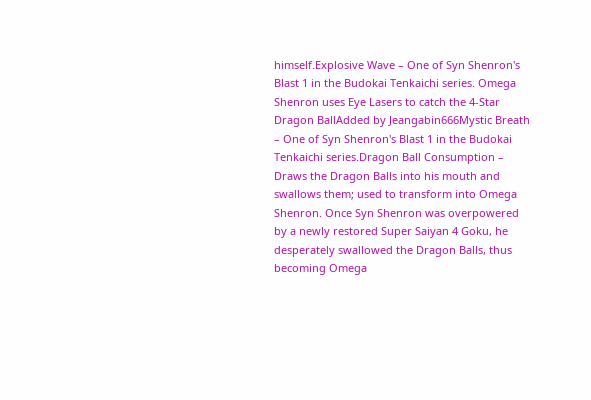himself.Explosive Wave – One of Syn Shenron's Blast 1 in the Budokai Tenkaichi series. Omega Shenron uses Eye Lasers to catch the 4-Star Dragon BallAdded by Jeangabin666Mystic Breath – One of Syn Shenron's Blast 1 in the Budokai Tenkaichi series.Dragon Ball Consumption – Draws the Dragon Balls into his mouth and swallows them; used to transform into Omega Shenron. Once Syn Shenron was overpowered by a newly restored Super Saiyan 4 Goku, he desperately swallowed the Dragon Balls, thus becoming Omega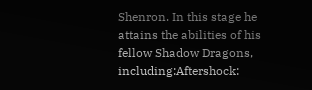Shenron. In this stage he attains the abilities of his fellow Shadow Dragons, including:Aftershock: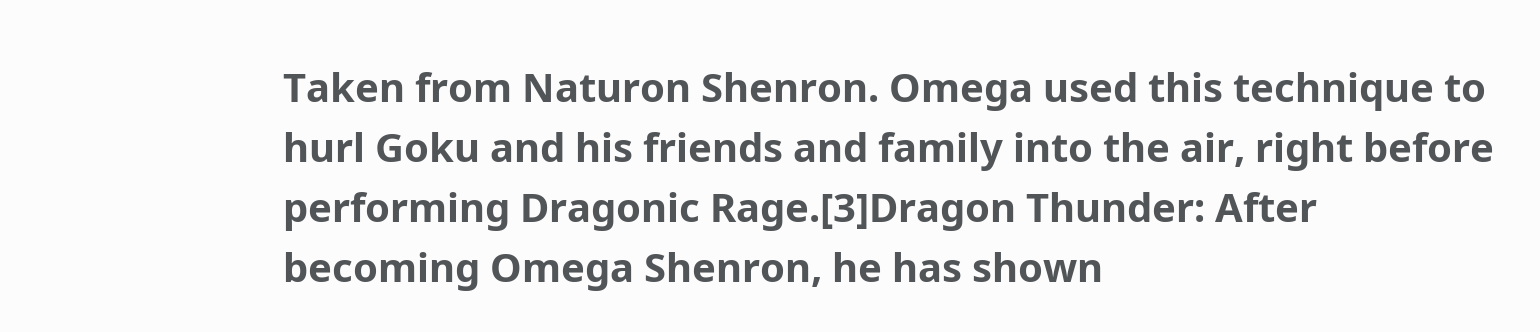Taken from Naturon Shenron. Omega used this technique to hurl Goku and his friends and family into the air, right before performing Dragonic Rage.[3]Dragon Thunder: After becoming Omega Shenron, he has shown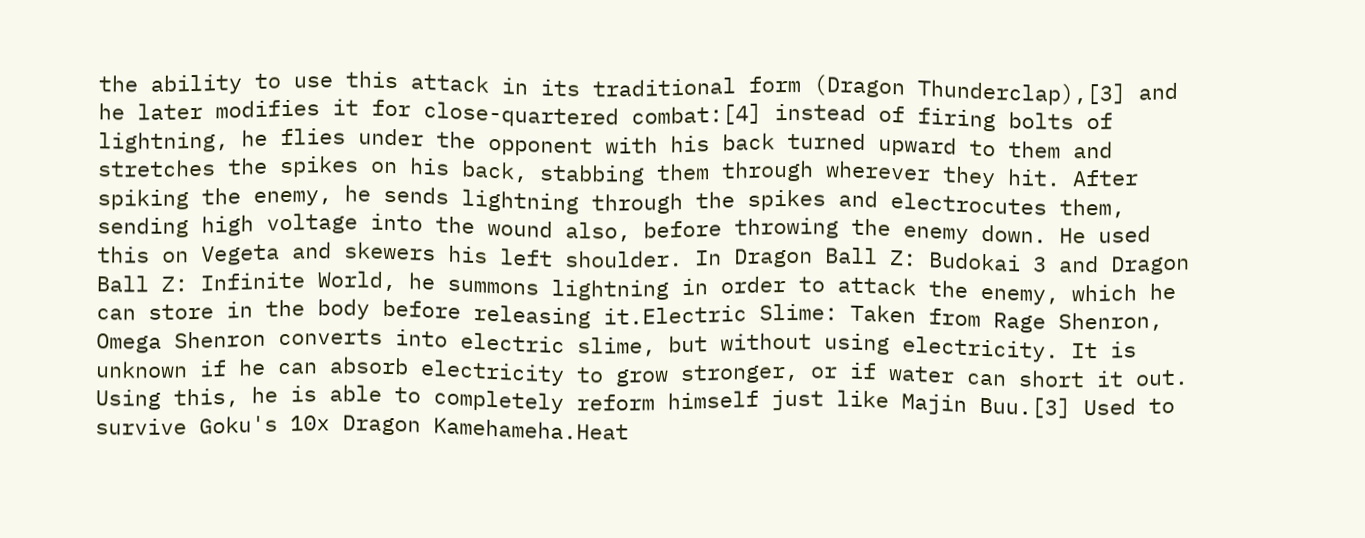the ability to use this attack in its traditional form (Dragon Thunderclap),[3] and he later modifies it for close-quartered combat:[4] instead of firing bolts of lightning, he flies under the opponent with his back turned upward to them and stretches the spikes on his back, stabbing them through wherever they hit. After spiking the enemy, he sends lightning through the spikes and electrocutes them, sending high voltage into the wound also, before throwing the enemy down. He used this on Vegeta and skewers his left shoulder. In Dragon Ball Z: Budokai 3 and Dragon Ball Z: Infinite World, he summons lightning in order to attack the enemy, which he can store in the body before releasing it.Electric Slime: Taken from Rage Shenron, Omega Shenron converts into electric slime, but without using electricity. It is unknown if he can absorb electricity to grow stronger, or if water can short it out. Using this, he is able to completely reform himself just like Majin Buu.[3] Used to survive Goku's 10x Dragon Kamehameha.Heat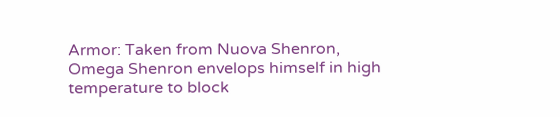Armor: Taken from Nuova Shenron, Omega Shenron envelops himself in high temperature to block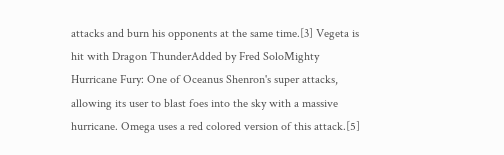attacks and burn his opponents at the same time.[3] Vegeta is hit with Dragon ThunderAdded by Fred SoloMighty Hurricane Fury: One of Oceanus Shenron's super attacks, allowing its user to blast foes into the sky with a massive hurricane. Omega uses a red colored version of this attack.[5]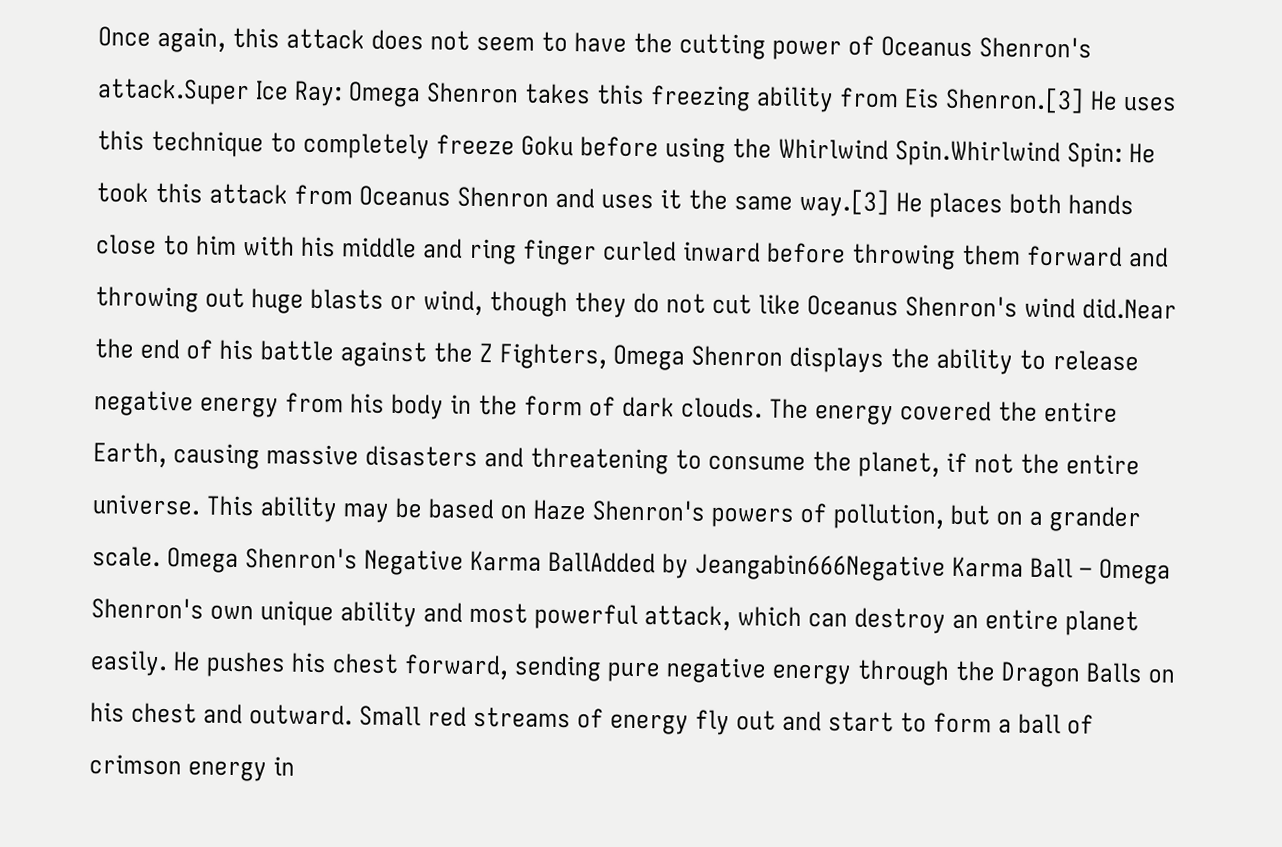Once again, this attack does not seem to have the cutting power of Oceanus Shenron's attack.Super Ice Ray: Omega Shenron takes this freezing ability from Eis Shenron.[3] He uses this technique to completely freeze Goku before using the Whirlwind Spin.Whirlwind Spin: He took this attack from Oceanus Shenron and uses it the same way.[3] He places both hands close to him with his middle and ring finger curled inward before throwing them forward and throwing out huge blasts or wind, though they do not cut like Oceanus Shenron's wind did.Near the end of his battle against the Z Fighters, Omega Shenron displays the ability to release negative energy from his body in the form of dark clouds. The energy covered the entire Earth, causing massive disasters and threatening to consume the planet, if not the entire universe. This ability may be based on Haze Shenron's powers of pollution, but on a grander scale. Omega Shenron's Negative Karma BallAdded by Jeangabin666Negative Karma Ball – Omega Shenron's own unique ability and most powerful attack, which can destroy an entire planet easily. He pushes his chest forward, sending pure negative energy through the Dragon Balls on his chest and outward. Small red streams of energy fly out and start to form a ball of crimson energy in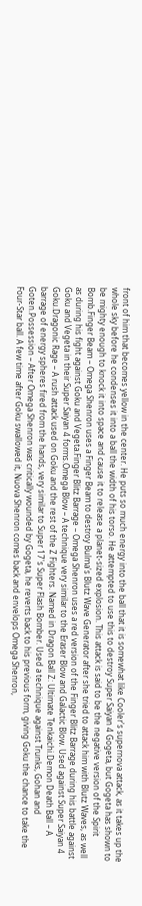front of him that becomes yellow in the center. He puts so much energy into the ball that it is somewhat like Cooler's supernova attack, as it takes up the whole sky before he condenses it into a ball the width of his torso. He attempted to use this to destroy Super Saiyan 4 Gogeta, but Gogeta has shown to be mighty enough to knock it into space and cause it to release a planet-sized explosion. This attack is said to be the negative version of the Spirit Bomb.Finger Beam – Omega Shenron uses a Finger Beam to destroy Bulma's Blutz Wave Generator after she tried to attack him with Blutz Waves, as well as during his fight against Goku and Vegeta.Finger Blitz Barrage – Omega Shenron uses a red version of the Finger Blitz Barrage during his battle against Goku and Vegeta in their Super Saiyan 4 forms.Omega Blow – A technique very similar to the Eraser Blow and Galactic Blow. Used against Super Saiyan 4 Goku.Dragonic Rage – A rush attack used on Goku and the rest of the Z Fighters. Named in Dragon Ball Z: Ultimate Tenkaichi.Demon Death Ball – A barrage of energy spheres fired from the hands, very similar to Super 17's Super Flash Bomber. Used a technique against Trunks, Gohan and Goten.Possession – After Omega Shenron was critically wounded by Gogeta, he reverts back to his previous form, giving Goku the chance to take the Four-Star ball. A few time after Goku swallowed it, Nuova Shenron comes back and envelops Omega Shenron,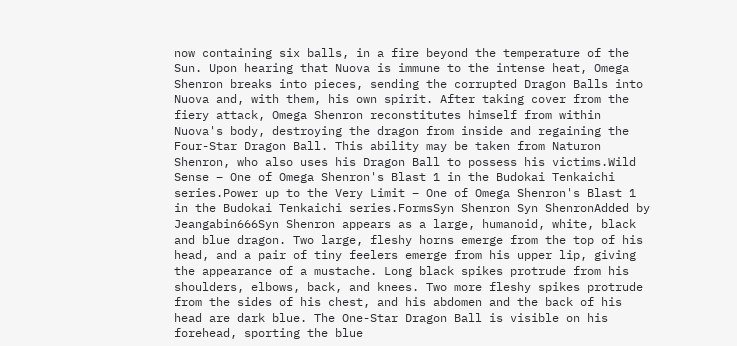now containing six balls, in a fire beyond the temperature of the Sun. Upon hearing that Nuova is immune to the intense heat, Omega Shenron breaks into pieces, sending the corrupted Dragon Balls into Nuova and, with them, his own spirit. After taking cover from the fiery attack, Omega Shenron reconstitutes himself from within Nuova's body, destroying the dragon from inside and regaining the Four-Star Dragon Ball. This ability may be taken from Naturon Shenron, who also uses his Dragon Ball to possess his victims.Wild Sense – One of Omega Shenron's Blast 1 in the Budokai Tenkaichi series.Power up to the Very Limit – One of Omega Shenron's Blast 1 in the Budokai Tenkaichi series.FormsSyn Shenron Syn ShenronAdded by Jeangabin666Syn Shenron appears as a large, humanoid, white, black and blue dragon. Two large, fleshy horns emerge from the top of his head, and a pair of tiny feelers emerge from his upper lip, giving the appearance of a mustache. Long black spikes protrude from his shoulders, elbows, back, and knees. Two more fleshy spikes protrude from the sides of his chest, and his abdomen and the back of his head are dark blue. The One-Star Dragon Ball is visible on his forehead, sporting the blue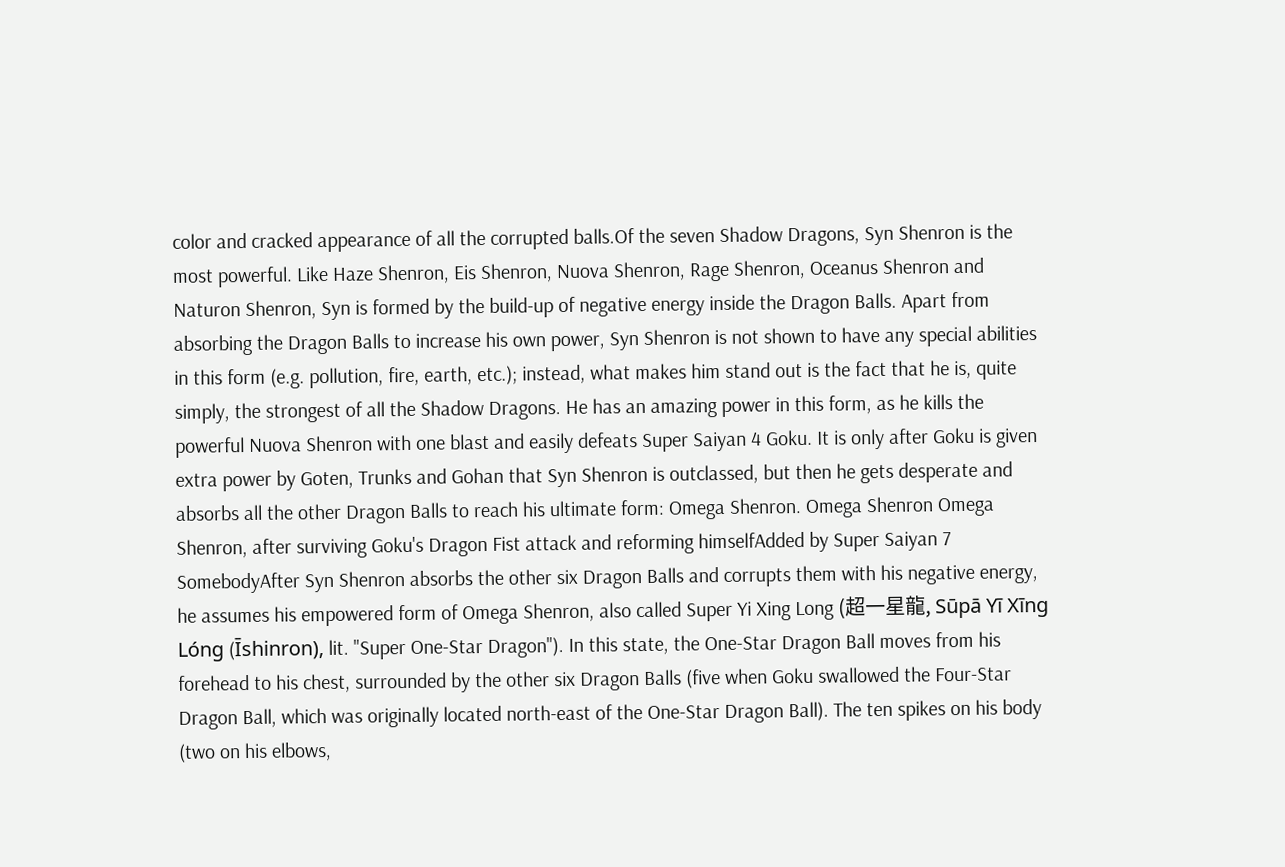color and cracked appearance of all the corrupted balls.Of the seven Shadow Dragons, Syn Shenron is the most powerful. Like Haze Shenron, Eis Shenron, Nuova Shenron, Rage Shenron, Oceanus Shenron and Naturon Shenron, Syn is formed by the build-up of negative energy inside the Dragon Balls. Apart from absorbing the Dragon Balls to increase his own power, Syn Shenron is not shown to have any special abilities in this form (e.g. pollution, fire, earth, etc.); instead, what makes him stand out is the fact that he is, quite simply, the strongest of all the Shadow Dragons. He has an amazing power in this form, as he kills the powerful Nuova Shenron with one blast and easily defeats Super Saiyan 4 Goku. It is only after Goku is given extra power by Goten, Trunks and Gohan that Syn Shenron is outclassed, but then he gets desperate and absorbs all the other Dragon Balls to reach his ultimate form: Omega Shenron. Omega Shenron Omega Shenron, after surviving Goku's Dragon Fist attack and reforming himselfAdded by Super Saiyan 7 SomebodyAfter Syn Shenron absorbs the other six Dragon Balls and corrupts them with his negative energy, he assumes his empowered form of Omega Shenron, also called Super Yi Xing Long (超一星龍, Sūpā Yī Xīng Lóng (Īshinron), lit. "Super One-Star Dragon"). In this state, the One-Star Dragon Ball moves from his forehead to his chest, surrounded by the other six Dragon Balls (five when Goku swallowed the Four-Star Dragon Ball, which was originally located north-east of the One-Star Dragon Ball). The ten spikes on his body (two on his elbows,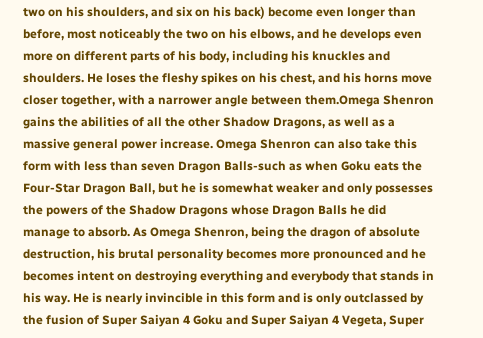two on his shoulders, and six on his back) become even longer than before, most noticeably the two on his elbows, and he develops even more on different parts of his body, including his knuckles and shoulders. He loses the fleshy spikes on his chest, and his horns move closer together, with a narrower angle between them.Omega Shenron gains the abilities of all the other Shadow Dragons, as well as a massive general power increase. Omega Shenron can also take this form with less than seven Dragon Balls-such as when Goku eats the Four-Star Dragon Ball, but he is somewhat weaker and only possesses the powers of the Shadow Dragons whose Dragon Balls he did manage to absorb. As Omega Shenron, being the dragon of absolute destruction, his brutal personality becomes more pronounced and he becomes intent on destroying everything and everybody that stands in his way. He is nearly invincible in this form and is only outclassed by the fusion of Super Saiyan 4 Goku and Super Saiyan 4 Vegeta, Super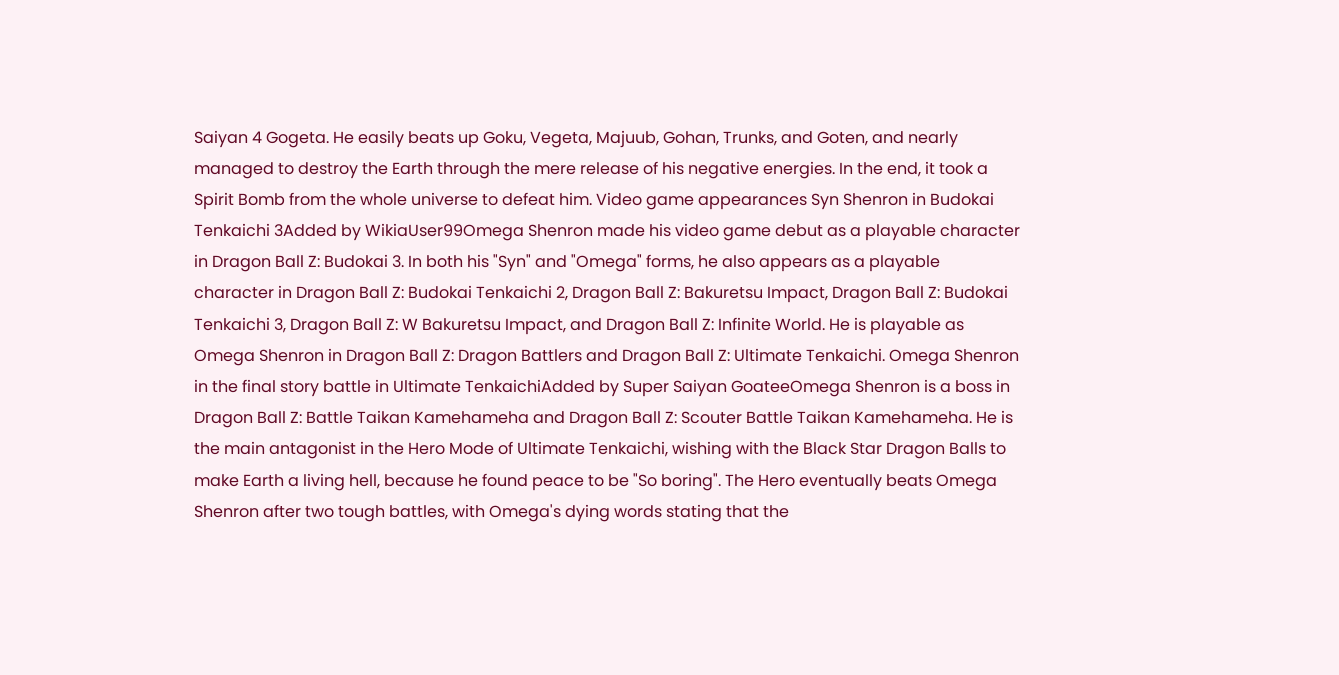Saiyan 4 Gogeta. He easily beats up Goku, Vegeta, Majuub, Gohan, Trunks, and Goten, and nearly managed to destroy the Earth through the mere release of his negative energies. In the end, it took a Spirit Bomb from the whole universe to defeat him. Video game appearances Syn Shenron in Budokai Tenkaichi 3Added by WikiaUser99Omega Shenron made his video game debut as a playable character in Dragon Ball Z: Budokai 3. In both his "Syn" and "Omega" forms, he also appears as a playable character in Dragon Ball Z: Budokai Tenkaichi 2, Dragon Ball Z: Bakuretsu Impact, Dragon Ball Z: Budokai Tenkaichi 3, Dragon Ball Z: W Bakuretsu Impact, and Dragon Ball Z: Infinite World. He is playable as Omega Shenron in Dragon Ball Z: Dragon Battlers and Dragon Ball Z: Ultimate Tenkaichi. Omega Shenron in the final story battle in Ultimate TenkaichiAdded by Super Saiyan GoateeOmega Shenron is a boss in Dragon Ball Z: Battle Taikan Kamehameha and Dragon Ball Z: Scouter Battle Taikan Kamehameha. He is the main antagonist in the Hero Mode of Ultimate Tenkaichi, wishing with the Black Star Dragon Balls to make Earth a living hell, because he found peace to be "So boring". The Hero eventually beats Omega Shenron after two tough battles, with Omega's dying words stating that the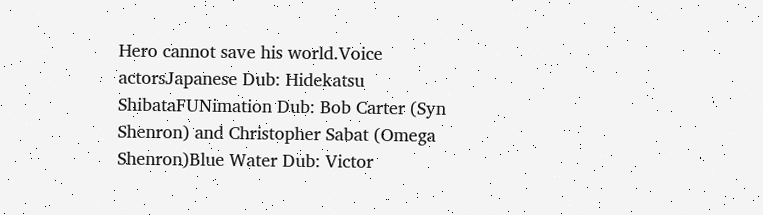Hero cannot save his world.Voice actorsJapanese Dub: Hidekatsu ShibataFUNimation Dub: Bob Carter (Syn Shenron) and Christopher Sabat (Omega Shenron)Blue Water Dub: Victor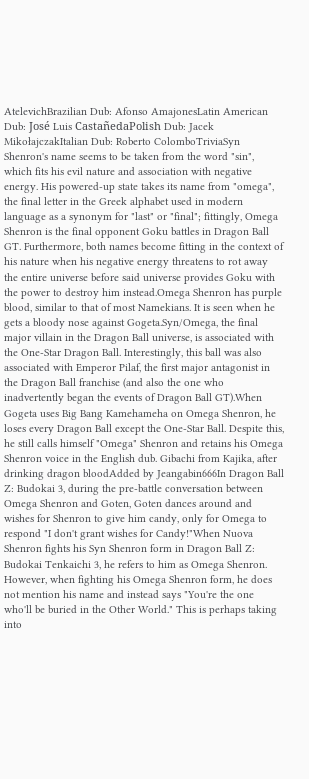AtelevichBrazilian Dub: Afonso AmajonesLatin American Dub: José Luis CastañedaPolish Dub: Jacek MikołajczakItalian Dub: Roberto ColomboTriviaSyn Shenron's name seems to be taken from the word "sin", which fits his evil nature and association with negative energy. His powered-up state takes its name from "omega", the final letter in the Greek alphabet used in modern language as a synonym for "last" or "final"; fittingly, Omega Shenron is the final opponent Goku battles in Dragon Ball GT. Furthermore, both names become fitting in the context of his nature when his negative energy threatens to rot away the entire universe before said universe provides Goku with the power to destroy him instead.Omega Shenron has purple blood, similar to that of most Namekians. It is seen when he gets a bloody nose against Gogeta.Syn/Omega, the final major villain in the Dragon Ball universe, is associated with the One-Star Dragon Ball. Interestingly, this ball was also associated with Emperor Pilaf, the first major antagonist in the Dragon Ball franchise (and also the one who inadvertently began the events of Dragon Ball GT).When Gogeta uses Big Bang Kamehameha on Omega Shenron, he loses every Dragon Ball except the One-Star Ball. Despite this, he still calls himself "Omega" Shenron and retains his Omega Shenron voice in the English dub. Gibachi from Kajika, after drinking dragon bloodAdded by Jeangabin666In Dragon Ball Z: Budokai 3, during the pre-battle conversation between Omega Shenron and Goten, Goten dances around and wishes for Shenron to give him candy, only for Omega to respond "I don't grant wishes for Candy!"When Nuova Shenron fights his Syn Shenron form in Dragon Ball Z: Budokai Tenkaichi 3, he refers to him as Omega Shenron. However, when fighting his Omega Shenron form, he does not mention his name and instead says "You're the one who'll be buried in the Other World." This is perhaps taking into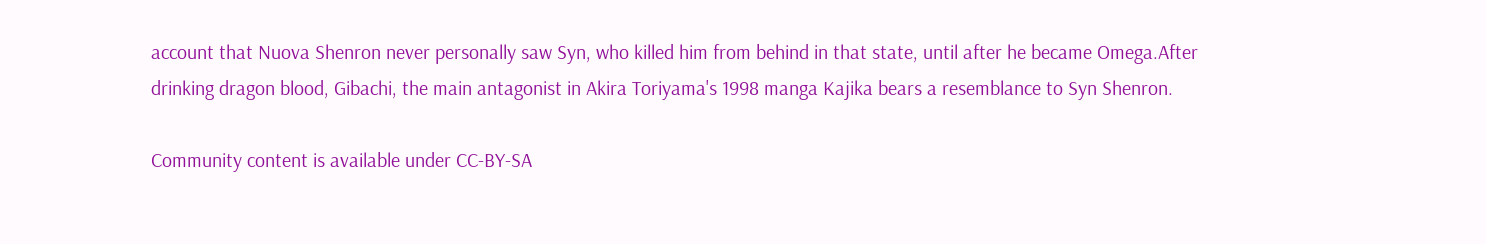account that Nuova Shenron never personally saw Syn, who killed him from behind in that state, until after he became Omega.After drinking dragon blood, Gibachi, the main antagonist in Akira Toriyama's 1998 manga Kajika bears a resemblance to Syn Shenron.

Community content is available under CC-BY-SA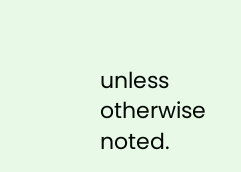unless otherwise noted.